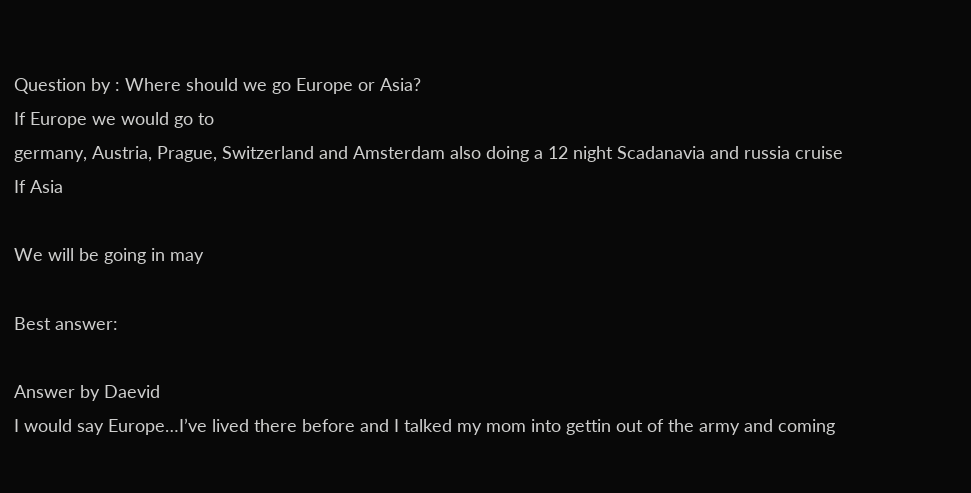Question by : Where should we go Europe or Asia?
If Europe we would go to
germany, Austria, Prague, Switzerland and Amsterdam also doing a 12 night Scadanavia and russia cruise
If Asia

We will be going in may

Best answer:

Answer by Daevid
I would say Europe…I’ve lived there before and I talked my mom into gettin out of the army and coming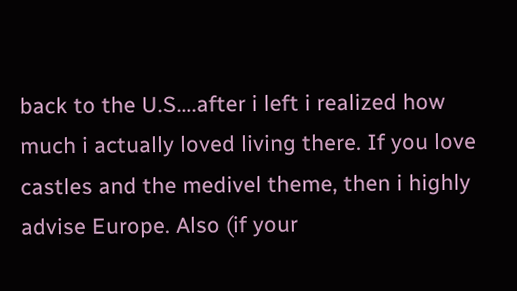back to the U.S….after i left i realized how much i actually loved living there. If you love castles and the medivel theme, then i highly advise Europe. Also (if your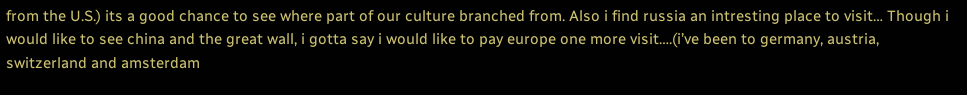from the U.S.) its a good chance to see where part of our culture branched from. Also i find russia an intresting place to visit… Though i would like to see china and the great wall, i gotta say i would like to pay europe one more visit….(i’ve been to germany, austria, switzerland and amsterdam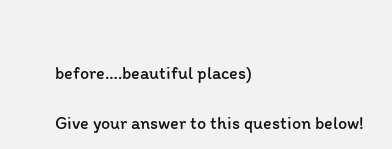before….beautiful places)

Give your answer to this question below!